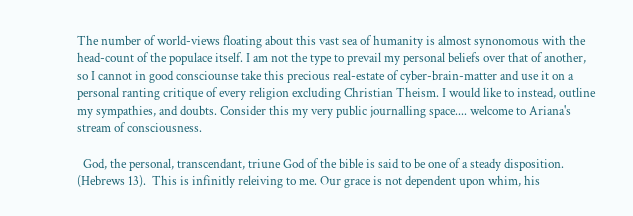The number of world-views floating about this vast sea of humanity is almost synonomous with the head-count of the populace itself. I am not the type to prevail my personal beliefs over that of another, so I cannot in good consciounse take this precious real-estate of cyber-brain-matter and use it on a personal ranting critique of every religion excluding Christian Theism. I would like to instead, outline my sympathies, and doubts. Consider this my very public journalling space.... welcome to Ariana's stream of consciousness.

  God, the personal, transcendant, triune God of the bible is said to be one of a steady disposition. (Hebrews 13).  This is infinitly releiving to me. Our grace is not dependent upon whim, his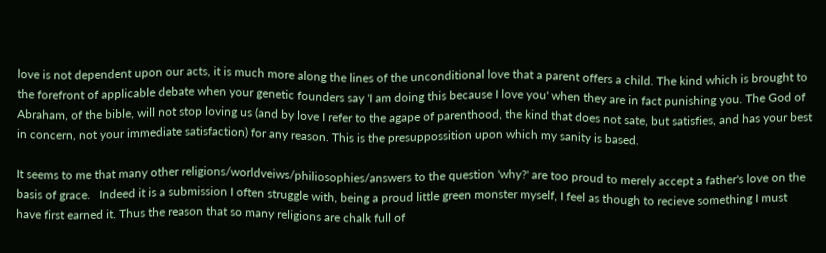love is not dependent upon our acts, it is much more along the lines of the unconditional love that a parent offers a child. The kind which is brought to the forefront of applicable debate when your genetic founders say 'I am doing this because I love you' when they are in fact punishing you. The God of Abraham, of the bible, will not stop loving us (and by love I refer to the agape of parenthood, the kind that does not sate, but satisfies, and has your best in concern, not your immediate satisfaction) for any reason. This is the presuppossition upon which my sanity is based.

It seems to me that many other religions/worldveiws/philiosophies/answers to the question 'why?' are too proud to merely accept a father's love on the basis of grace.   Indeed it is a submission I often struggle with, being a proud little green monster myself, I feel as though to recieve something I must have first earned it. Thus the reason that so many religions are chalk full of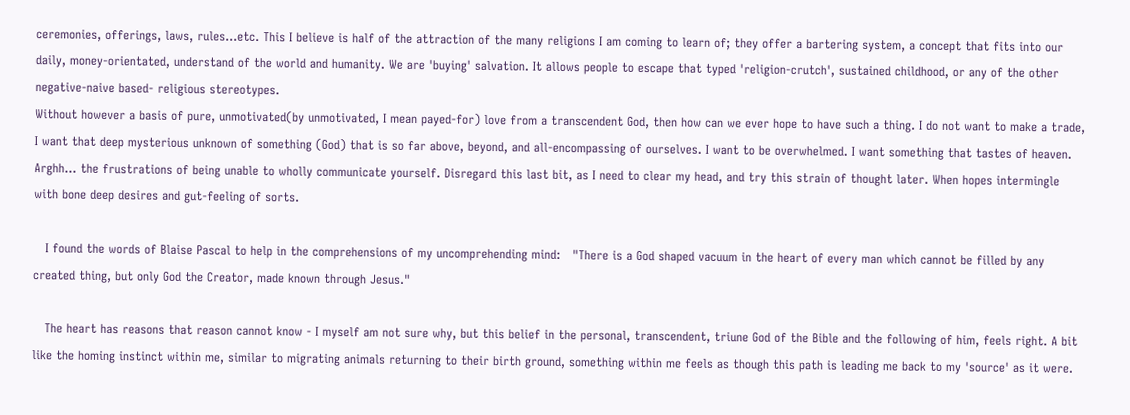ceremonies, offerings, laws, rules...etc. This I believe is half of the attraction of the many religions I am coming to learn of; they offer a bartering system, a concept that fits into our daily, money-orientated, understand of the world and humanity. We are 'buying' salvation. It allows people to escape that typed 'religion-crutch', sustained childhood, or any of the other negative-naive based- religious stereotypes.
Without however a basis of pure, unmotivated(by unmotivated, I mean payed-for) love from a transcendent God, then how can we ever hope to have such a thing. I do not want to make a trade, I want that deep mysterious unknown of something (God) that is so far above, beyond, and all-encompassing of ourselves. I want to be overwhelmed. I want something that tastes of heaven.  Arghh... the frustrations of being unable to wholly communicate yourself. Disregard this last bit, as I need to clear my head, and try this strain of thought later. When hopes intermingle with bone deep desires and gut-feeling of sorts.

   I found the words of Blaise Pascal to help in the comprehensions of my uncomprehending mind:   "There is a God shaped vacuum in the heart of every man which cannot be filled by any created thing, but only God the Creator, made known through Jesus."

   The heart has reasons that reason cannot know - I myself am not sure why, but this belief in the personal, transcendent, triune God of the Bible and the following of him, feels right. A bit like the homing instinct within me, similar to migrating animals returning to their birth ground, something within me feels as though this path is leading me back to my 'source' as it were.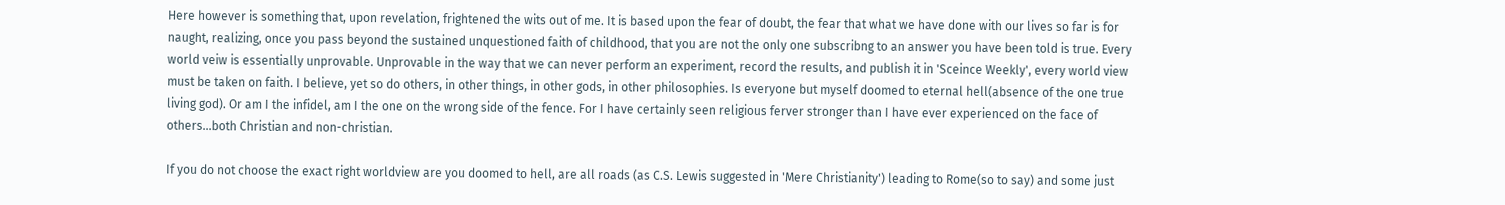Here however is something that, upon revelation, frightened the wits out of me. It is based upon the fear of doubt, the fear that what we have done with our lives so far is for naught, realizing, once you pass beyond the sustained unquestioned faith of childhood, that you are not the only one subscribng to an answer you have been told is true. Every world veiw is essentially unprovable. Unprovable in the way that we can never perform an experiment, record the results, and publish it in 'Sceince Weekly', every world view must be taken on faith. I believe, yet so do others, in other things, in other gods, in other philosophies. Is everyone but myself doomed to eternal hell(absence of the one true living god). Or am I the infidel, am I the one on the wrong side of the fence. For I have certainly seen religious ferver stronger than I have ever experienced on the face of others...both Christian and non-christian.

If you do not choose the exact right worldview are you doomed to hell, are all roads (as C.S. Lewis suggested in 'Mere Christianity') leading to Rome(so to say) and some just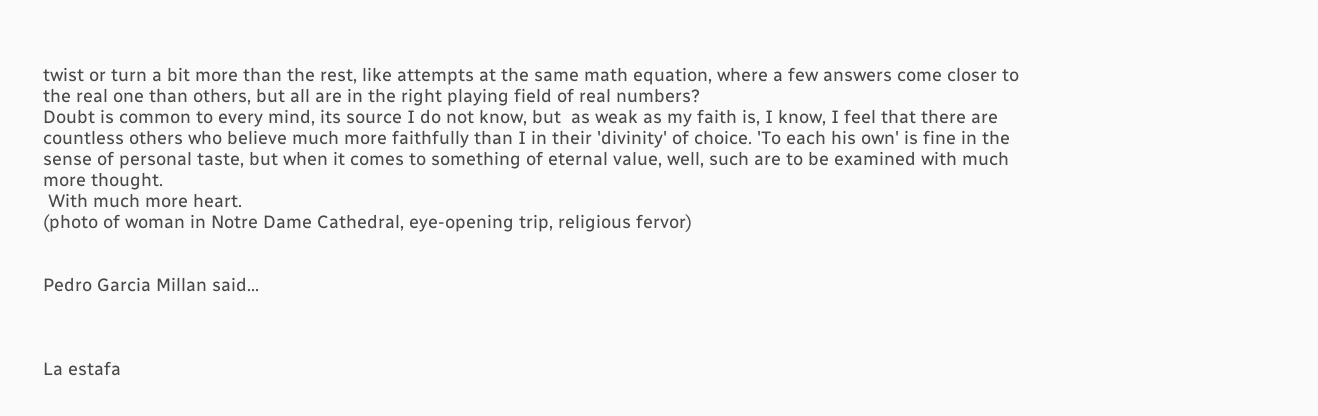twist or turn a bit more than the rest, like attempts at the same math equation, where a few answers come closer to the real one than others, but all are in the right playing field of real numbers?
Doubt is common to every mind, its source I do not know, but  as weak as my faith is, I know, I feel that there are countless others who believe much more faithfully than I in their 'divinity' of choice. 'To each his own' is fine in the sense of personal taste, but when it comes to something of eternal value, well, such are to be examined with much more thought.
 With much more heart.
(photo of woman in Notre Dame Cathedral, eye-opening trip, religious fervor)


Pedro Garcia Millan said...



La estafa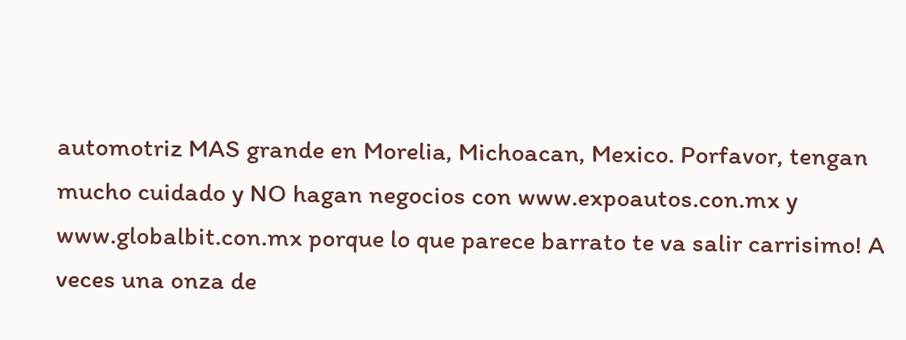automotriz MAS grande en Morelia, Michoacan, Mexico. Porfavor, tengan mucho cuidado y NO hagan negocios con www.expoautos.con.mx y www.globalbit.con.mx porque lo que parece barrato te va salir carrisimo! A veces una onza de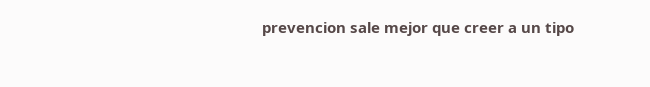prevencion sale mejor que creer a un tipo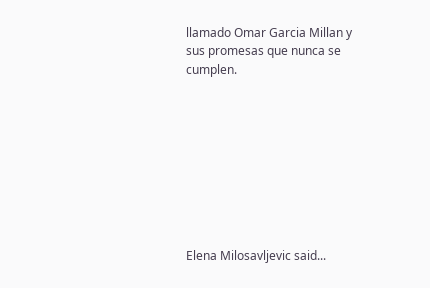llamado Omar Garcia Millan y sus promesas que nunca se cumplen.









Elena Milosavljevic said...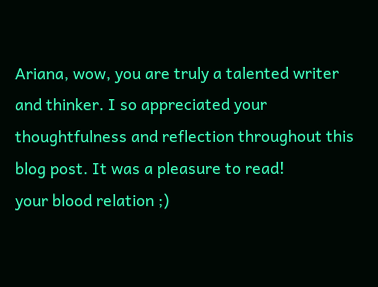Ariana, wow, you are truly a talented writer and thinker. I so appreciated your thoughtfulness and reflection throughout this blog post. It was a pleasure to read!
your blood relation ;)